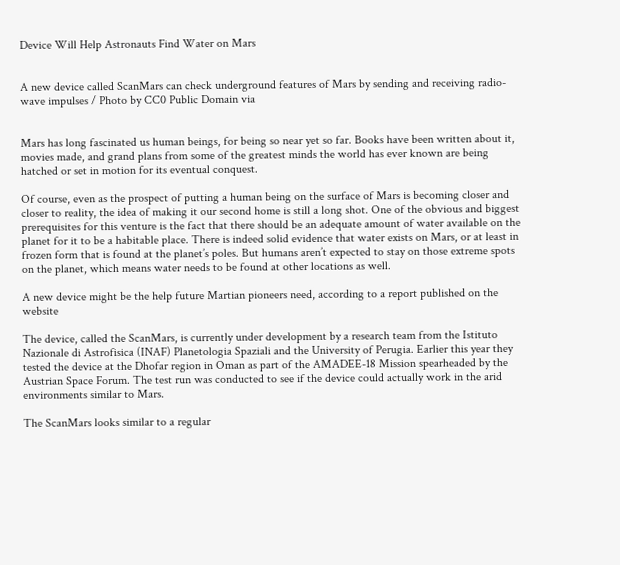Device Will Help Astronauts Find Water on Mars


A new device called ScanMars can check underground features of Mars by sending and receiving radio-wave impulses / Photo by CC0 Public Domain via


Mars has long fascinated us human beings, for being so near yet so far. Books have been written about it, movies made, and grand plans from some of the greatest minds the world has ever known are being hatched or set in motion for its eventual conquest.

Of course, even as the prospect of putting a human being on the surface of Mars is becoming closer and closer to reality, the idea of making it our second home is still a long shot. One of the obvious and biggest prerequisites for this venture is the fact that there should be an adequate amount of water available on the planet for it to be a habitable place. There is indeed solid evidence that water exists on Mars, or at least in frozen form that is found at the planet’s poles. But humans aren’t expected to stay on those extreme spots on the planet, which means water needs to be found at other locations as well.

A new device might be the help future Martian pioneers need, according to a report published on the website

The device, called the ScanMars, is currently under development by a research team from the Istituto Nazionale di Astrofisica (INAF) Planetologia Spaziali and the University of Perugia. Earlier this year they tested the device at the Dhofar region in Oman as part of the AMADEE-18 Mission spearheaded by the Austrian Space Forum. The test run was conducted to see if the device could actually work in the arid environments similar to Mars.

The ScanMars looks similar to a regular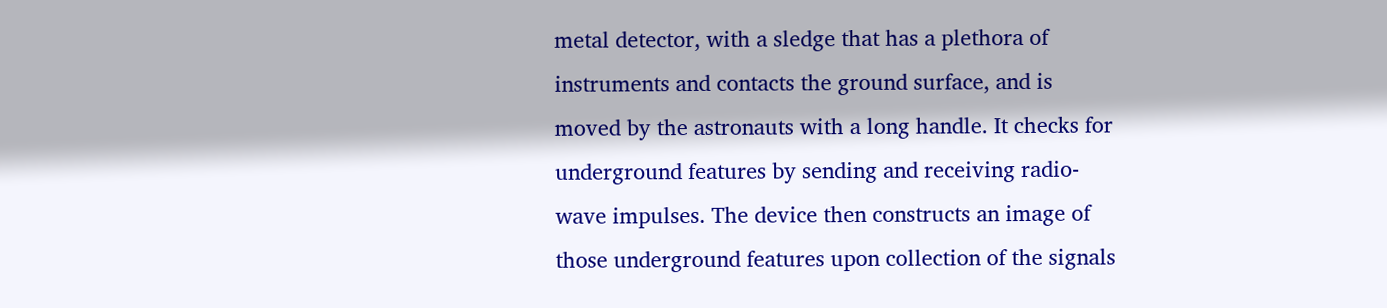metal detector, with a sledge that has a plethora of instruments and contacts the ground surface, and is moved by the astronauts with a long handle. It checks for underground features by sending and receiving radio-wave impulses. The device then constructs an image of those underground features upon collection of the signals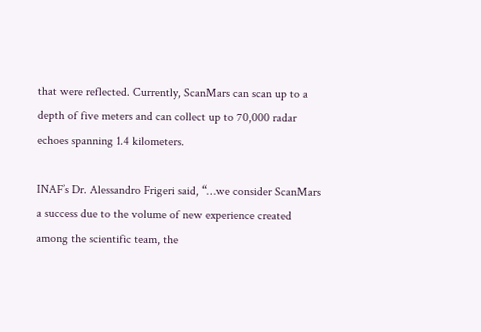that were reflected. Currently, ScanMars can scan up to a depth of five meters and can collect up to 70,000 radar echoes spanning 1.4 kilometers.

INAF’s Dr. Alessandro Frigeri said, “…we consider ScanMars a success due to the volume of new experience created among the scientific team, the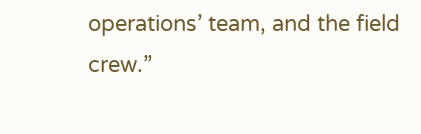operations’ team, and the field crew.”